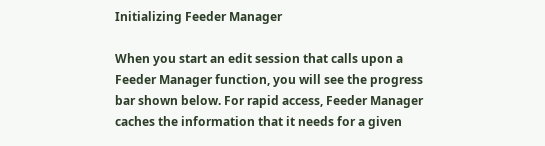Initializing Feeder Manager

When you start an edit session that calls upon a Feeder Manager function, you will see the progress bar shown below. For rapid access, Feeder Manager caches the information that it needs for a given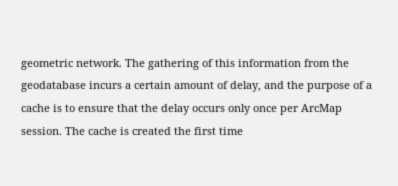geometric network. The gathering of this information from the geodatabase incurs a certain amount of delay, and the purpose of a cache is to ensure that the delay occurs only once per ArcMap session. The cache is created the first time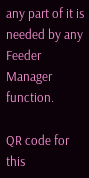any part of it is needed by any Feeder Manager function.

QR code for this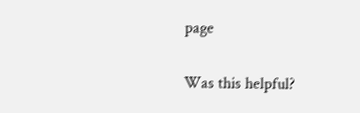page

Was this helpful?